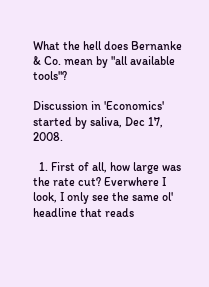What the hell does Bernanke & Co. mean by "all available tools"?

Discussion in 'Economics' started by saliva, Dec 17, 2008.

  1. First of all, how large was the rate cut? Everwhere I look, I only see the same ol' headline that reads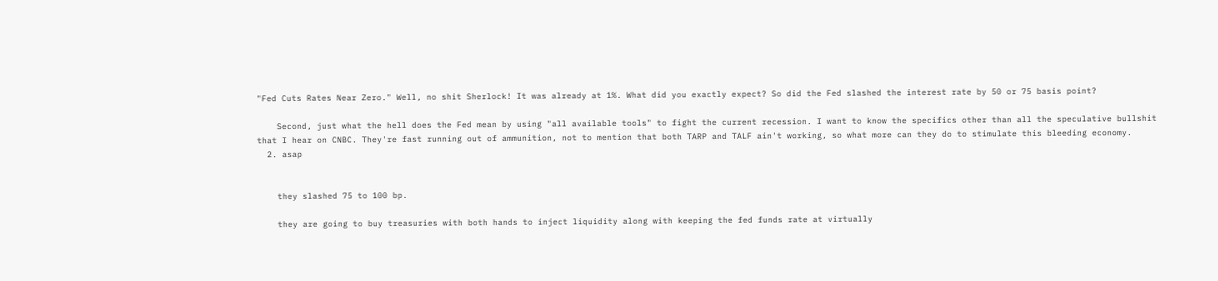"Fed Cuts Rates Near Zero." Well, no shit Sherlock! It was already at 1%. What did you exactly expect? So did the Fed slashed the interest rate by 50 or 75 basis point?

    Second, just what the hell does the Fed mean by using "all available tools" to fight the current recession. I want to know the specifics other than all the speculative bullshit that I hear on CNBC. They're fast running out of ammunition, not to mention that both TARP and TALF ain't working, so what more can they do to stimulate this bleeding economy.
  2. asap


    they slashed 75 to 100 bp.

    they are going to buy treasuries with both hands to inject liquidity along with keeping the fed funds rate at virtually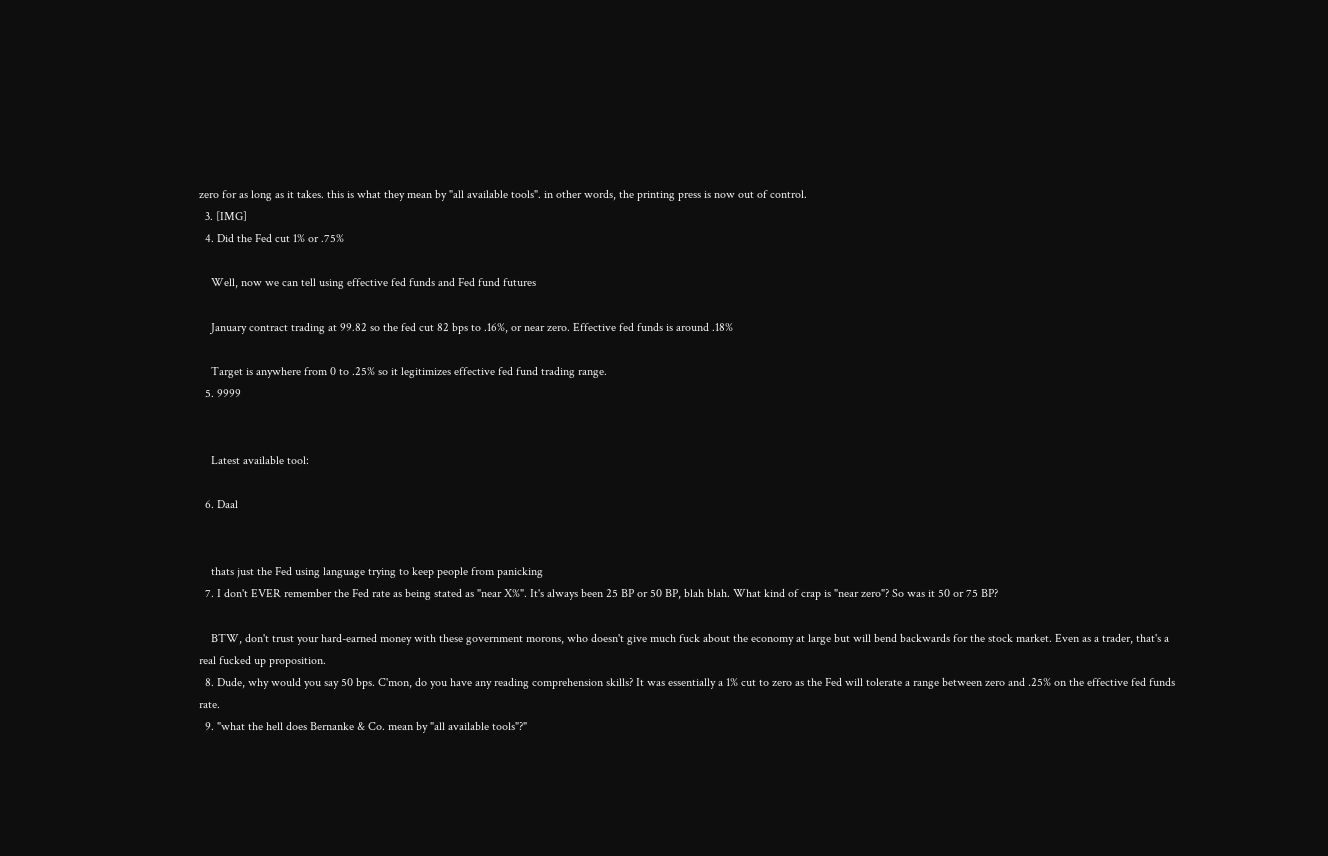zero for as long as it takes. this is what they mean by "all available tools". in other words, the printing press is now out of control.
  3. [IMG]
  4. Did the Fed cut 1% or .75%

    Well, now we can tell using effective fed funds and Fed fund futures

    January contract trading at 99.82 so the fed cut 82 bps to .16%, or near zero. Effective fed funds is around .18%

    Target is anywhere from 0 to .25% so it legitimizes effective fed fund trading range.
  5. 9999


    Latest available tool:

  6. Daal


    thats just the Fed using language trying to keep people from panicking
  7. I don't EVER remember the Fed rate as being stated as "near X%". It's always been 25 BP or 50 BP, blah blah. What kind of crap is "near zero"? So was it 50 or 75 BP?

    BTW, don't trust your hard-earned money with these government morons, who doesn't give much fuck about the economy at large but will bend backwards for the stock market. Even as a trader, that's a real fucked up proposition.
  8. Dude, why would you say 50 bps. C'mon, do you have any reading comprehension skills? It was essentially a 1% cut to zero as the Fed will tolerate a range between zero and .25% on the effective fed funds rate.
  9. "what the hell does Bernanke & Co. mean by "all available tools"?"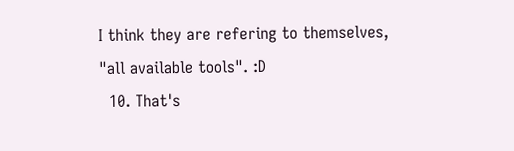I think they are refering to themselves, "all available tools". :D
  10. That's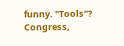funny. "Tools"? Congress,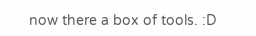now there a box of tools. :D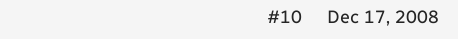#10     Dec 17, 2008